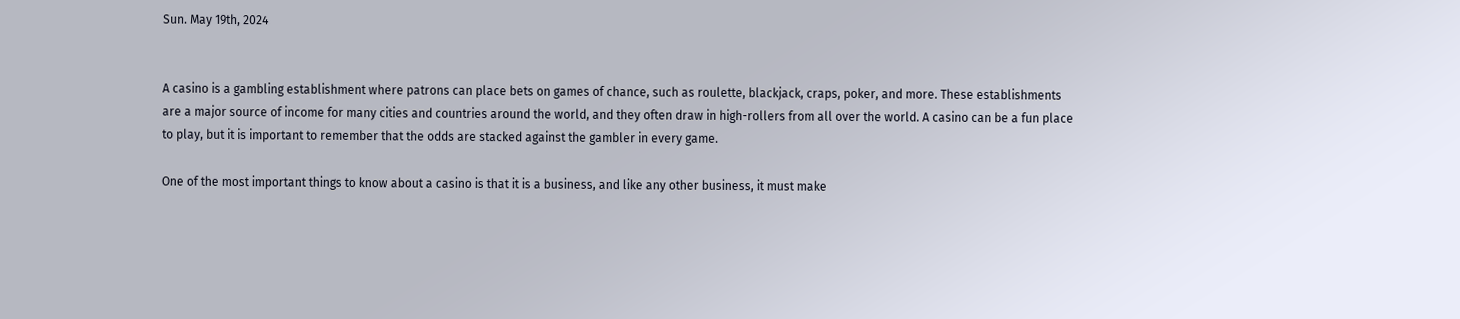Sun. May 19th, 2024


A casino is a gambling establishment where patrons can place bets on games of chance, such as roulette, blackjack, craps, poker, and more. These establishments are a major source of income for many cities and countries around the world, and they often draw in high-rollers from all over the world. A casino can be a fun place to play, but it is important to remember that the odds are stacked against the gambler in every game.

One of the most important things to know about a casino is that it is a business, and like any other business, it must make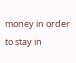money in order to stay in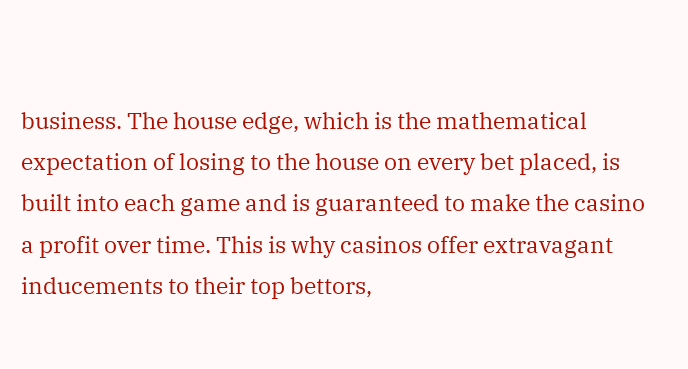business. The house edge, which is the mathematical expectation of losing to the house on every bet placed, is built into each game and is guaranteed to make the casino a profit over time. This is why casinos offer extravagant inducements to their top bettors,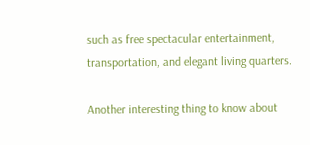such as free spectacular entertainment, transportation, and elegant living quarters.

Another interesting thing to know about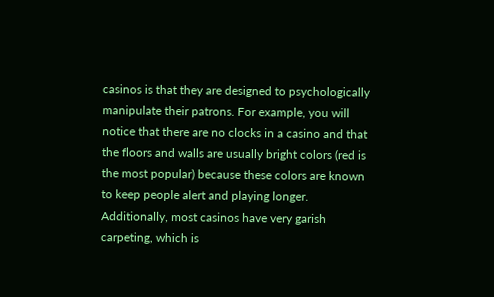casinos is that they are designed to psychologically manipulate their patrons. For example, you will notice that there are no clocks in a casino and that the floors and walls are usually bright colors (red is the most popular) because these colors are known to keep people alert and playing longer. Additionally, most casinos have very garish carpeting, which is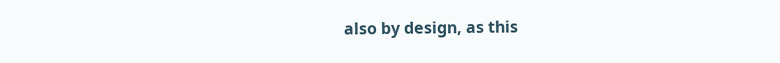also by design, as this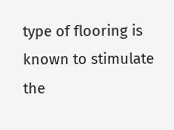type of flooring is known to stimulate the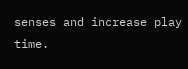senses and increase play time.